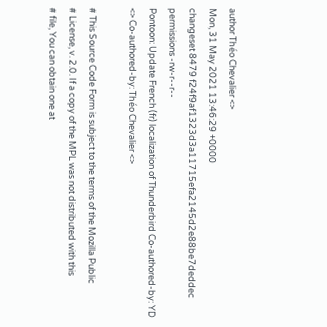author Théo Chevalier <>
Mon, 31 May 2021 13:46:29 +0000
changeset 8479 f24f9af1323d3a11715efa2145d2e88be7deddec
permissions -rw-r--r--
Pontoon: Update French (fr) localization of Thunderbird Co-authored-by: YD <> Co-authored-by: Théo Chevalier <>

# This Source Code Form is subject to the terms of the Mozilla Public
# License, v. 2.0. If a copy of the MPL was not distributed with this
# file, You can obtain one at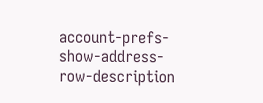account-prefs-show-address-row-description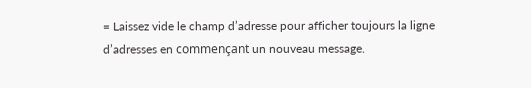= Laissez vide le champ d’adresse pour afficher toujours la ligne d’adresses en commençant un nouveau message.